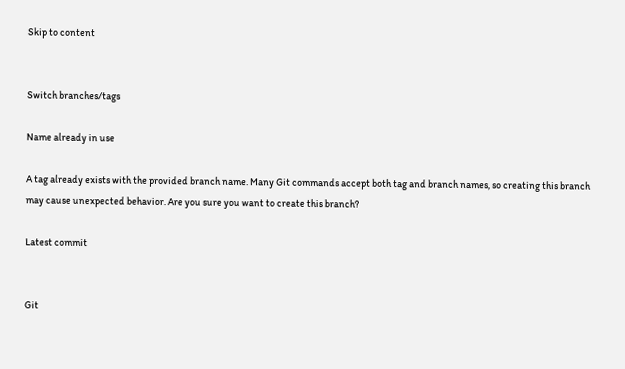Skip to content


Switch branches/tags

Name already in use

A tag already exists with the provided branch name. Many Git commands accept both tag and branch names, so creating this branch may cause unexpected behavior. Are you sure you want to create this branch?

Latest commit


Git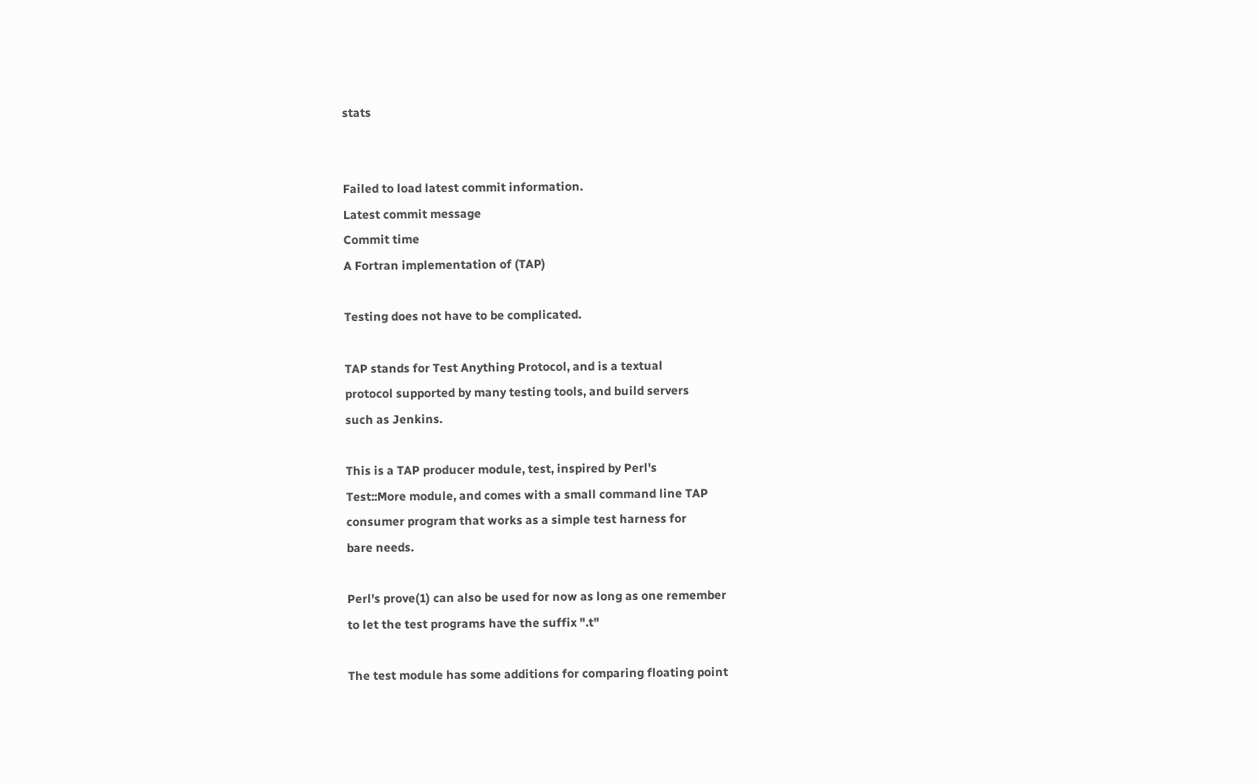stats


Failed to load latest commit information.
Latest commit message
Commit time
A Fortran implementation of (TAP)

Testing does not have to be complicated.

TAP stands for Test Anything Protocol, and is a textual
protocol supported by many testing tools, and build servers
such as Jenkins.

This is a TAP producer module, test, inspired by Perl's
Test::More module, and comes with a small command line TAP
consumer program that works as a simple test harness for
bare needs.

Perl's prove(1) can also be used for now as long as one remember
to let the test programs have the suffix ".t"

The test module has some additions for comparing floating point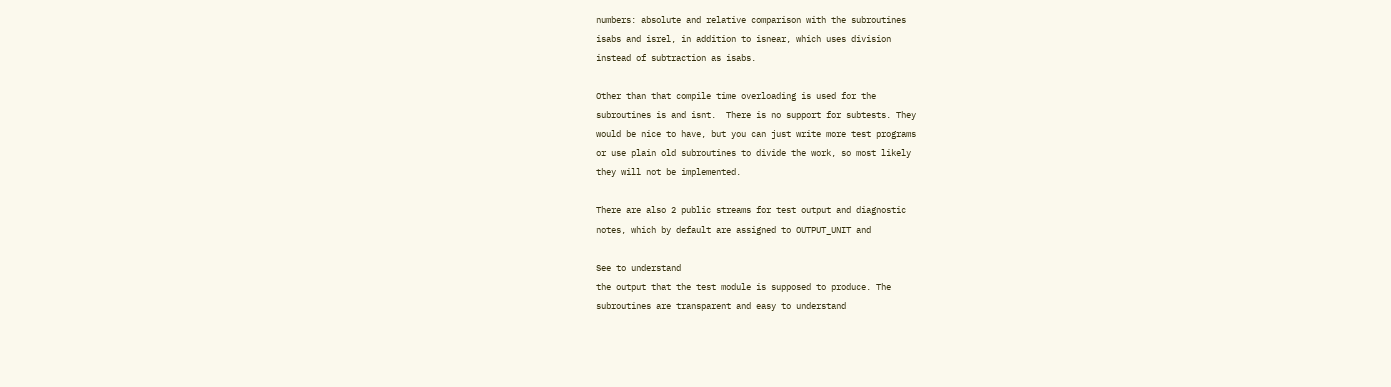numbers: absolute and relative comparison with the subroutines
isabs and isrel, in addition to isnear, which uses division
instead of subtraction as isabs.

Other than that compile time overloading is used for the
subroutines is and isnt.  There is no support for subtests. They
would be nice to have, but you can just write more test programs
or use plain old subroutines to divide the work, so most likely
they will not be implemented.

There are also 2 public streams for test output and diagnostic
notes, which by default are assigned to OUTPUT_UNIT and

See to understand
the output that the test module is supposed to produce. The
subroutines are transparent and easy to understand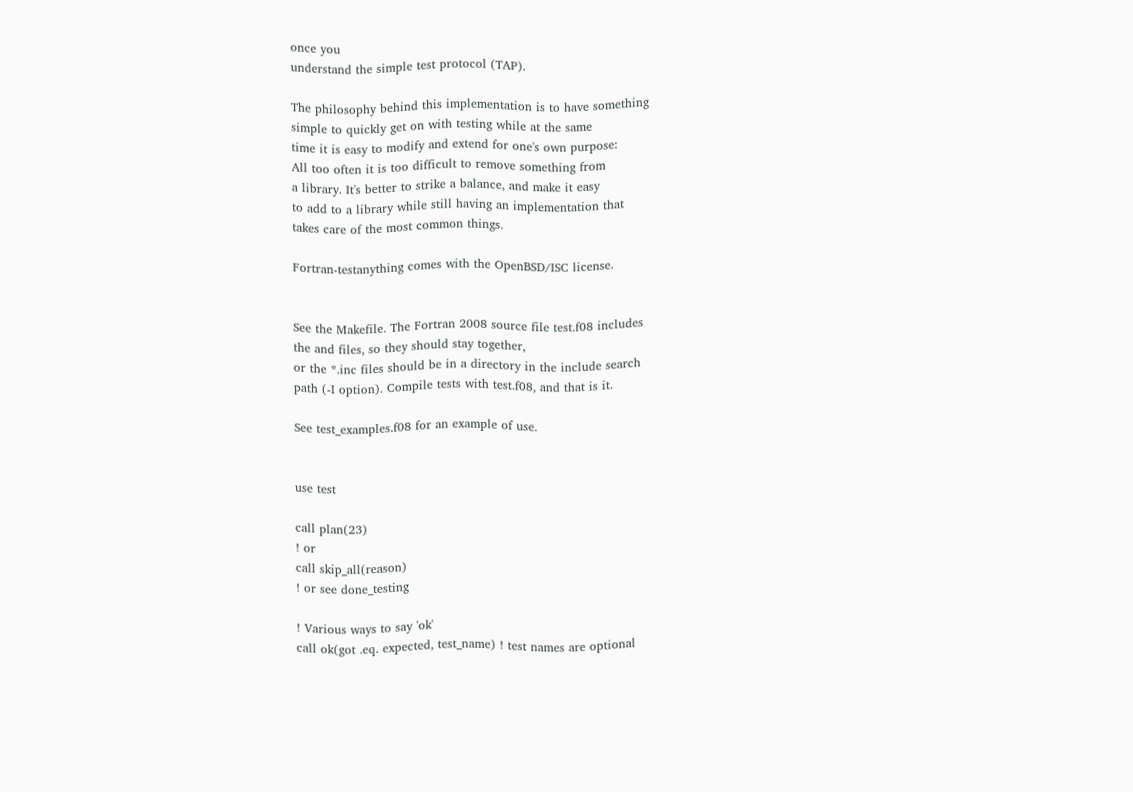once you
understand the simple test protocol (TAP).

The philosophy behind this implementation is to have something
simple to quickly get on with testing while at the same
time it is easy to modify and extend for one's own purpose:
All too often it is too difficult to remove something from
a library. It's better to strike a balance, and make it easy
to add to a library while still having an implementation that
takes care of the most common things.

Fortran-testanything comes with the OpenBSD/ISC license.


See the Makefile. The Fortran 2008 source file test.f08 includes
the and files, so they should stay together,
or the *.inc files should be in a directory in the include search
path (-I option). Compile tests with test.f08, and that is it.

See test_examples.f08 for an example of use.


use test

call plan(23)
! or
call skip_all(reason)
! or see done_testing

! Various ways to say 'ok'
call ok(got .eq. expected, test_name) ! test names are optional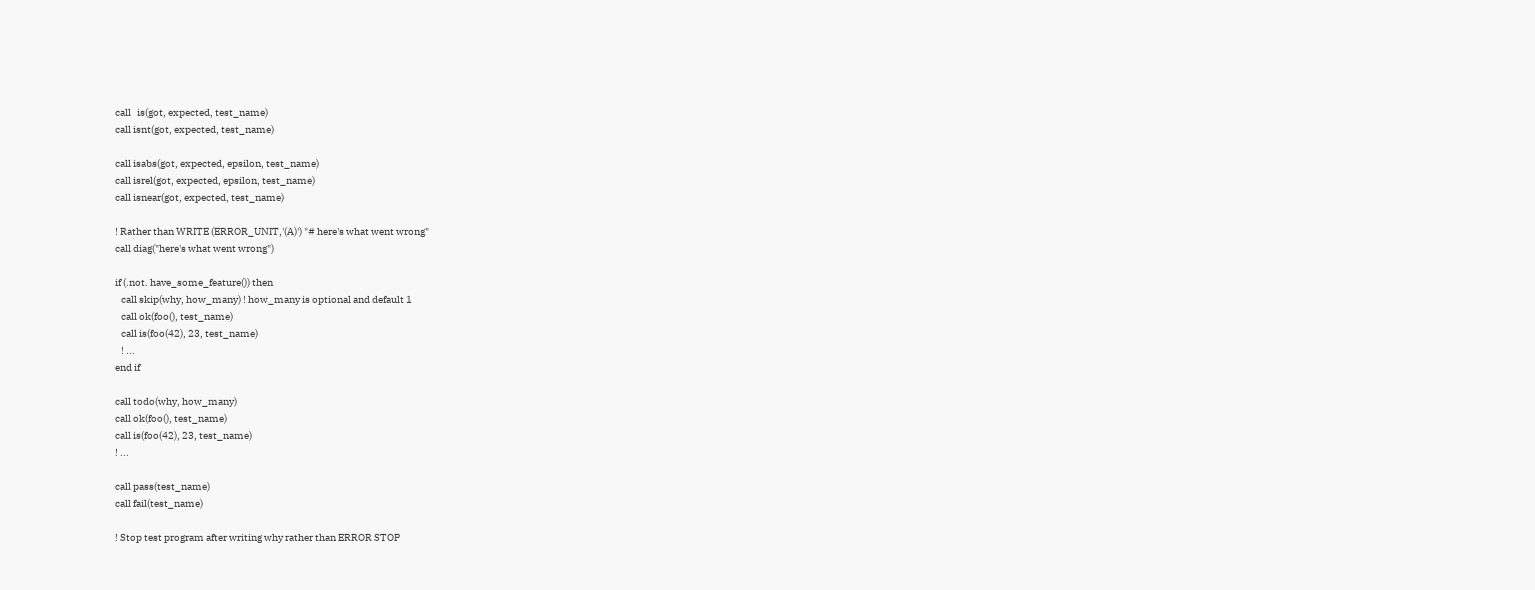call   is(got, expected, test_name)
call isnt(got, expected, test_name)

call isabs(got, expected, epsilon, test_name)
call isrel(got, expected, epsilon, test_name)
call isnear(got, expected, test_name)

! Rather than WRITE (ERROR_UNIT,'(A)') "# here's what went wrong"
call diag("here's what went wrong")

if (.not. have_some_feature()) then
   call skip(why, how_many) ! how_many is optional and default 1
   call ok(foo(), test_name)
   call is(foo(42), 23, test_name)
   ! ...
end if

call todo(why, how_many)
call ok(foo(), test_name)
call is(foo(42), 23, test_name)
! ...

call pass(test_name)
call fail(test_name)

! Stop test program after writing why rather than ERROR STOP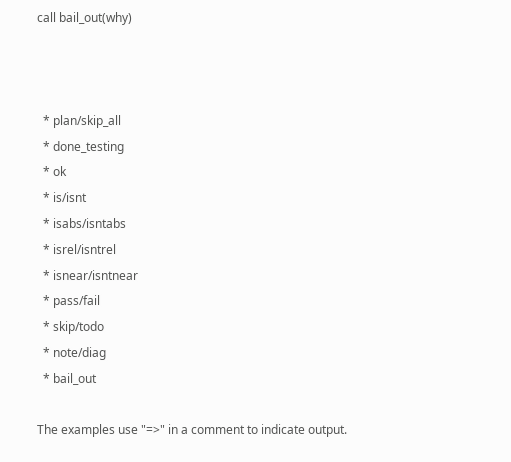call bail_out(why)



  * plan/skip_all
  * done_testing
  * ok
  * is/isnt
  * isabs/isntabs
  * isrel/isntrel
  * isnear/isntnear
  * pass/fail
  * skip/todo
  * note/diag
  * bail_out

The examples use "=>" in a comment to indicate output.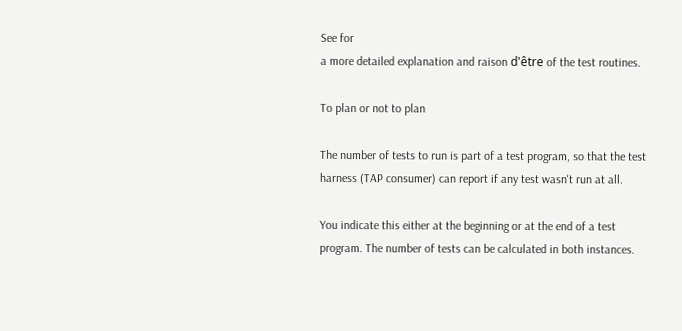See for
a more detailed explanation and raison d'être of the test routines.

To plan or not to plan

The number of tests to run is part of a test program, so that the test
harness (TAP consumer) can report if any test wasn't run at all.

You indicate this either at the beginning or at the end of a test
program. The number of tests can be calculated in both instances.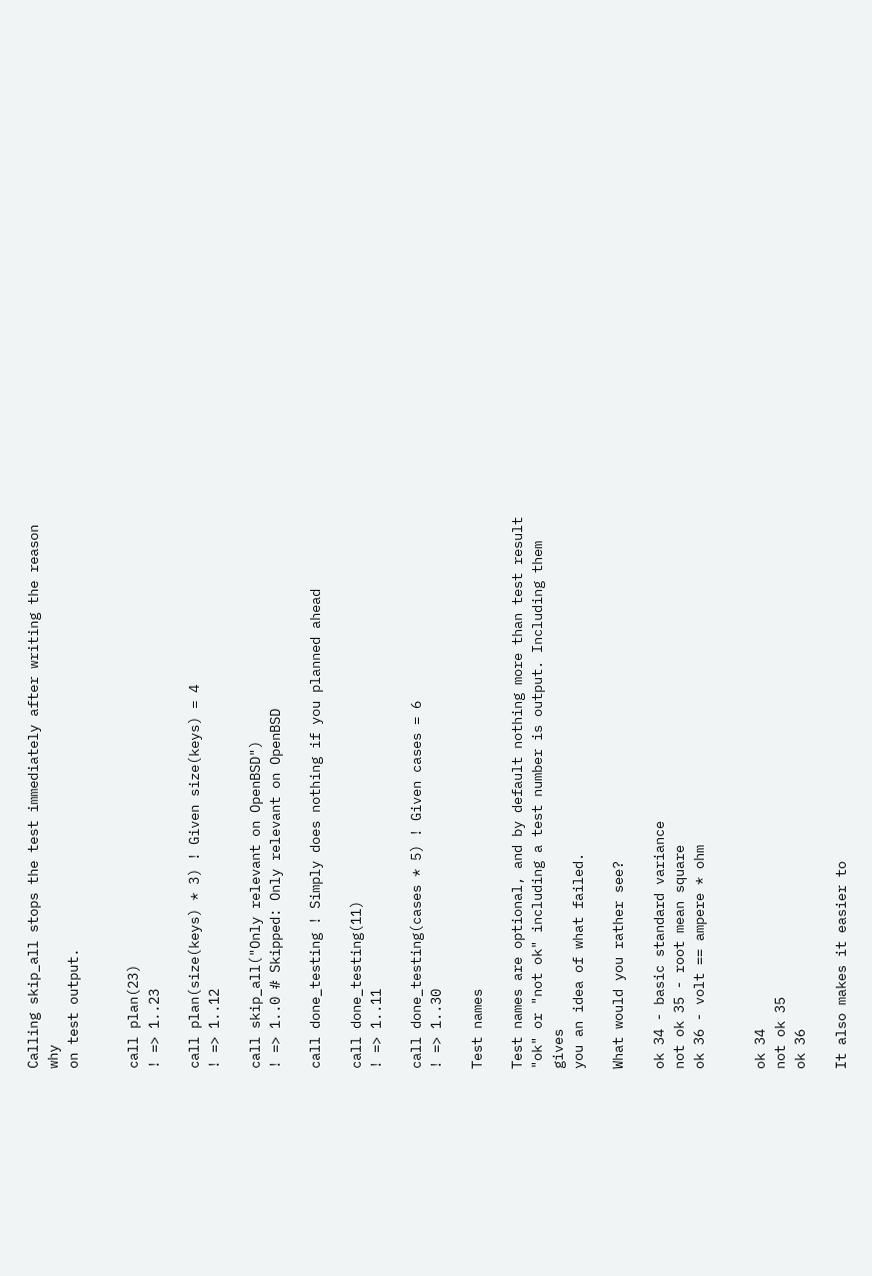Calling skip_all stops the test immediately after writing the reason why
on test output.


call plan(23)
! => 1..23

call plan(size(keys) * 3) ! Given size(keys) = 4
! => 1..12

call skip_all("Only relevant on OpenBSD")
! => 1..0 # Skipped: Only relevant on OpenBSD

call done_testing ! Simply does nothing if you planned ahead

call done_testing(11)
! => 1..11

call done_testing(cases * 5) ! Given cases = 6
! => 1..30

Test names

Test names are optional, and by default nothing more than test result
"ok" or "not ok" including a test number is output. Including them gives
you an idea of what failed.

What would you rather see?

ok 34 - basic standard variance
not ok 35 - root mean square
ok 36 - volt == ampere * ohm


ok 34
not ok 35
ok 36

It also makes it easier to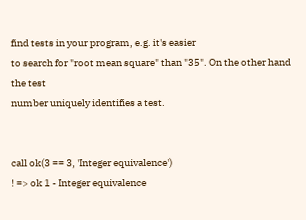find tests in your program, e.g. it's easier
to search for "root mean square" than "35". On the other hand the test
number uniquely identifies a test.


call ok(3 == 3, 'Integer equivalence')
! => ok 1 - Integer equivalence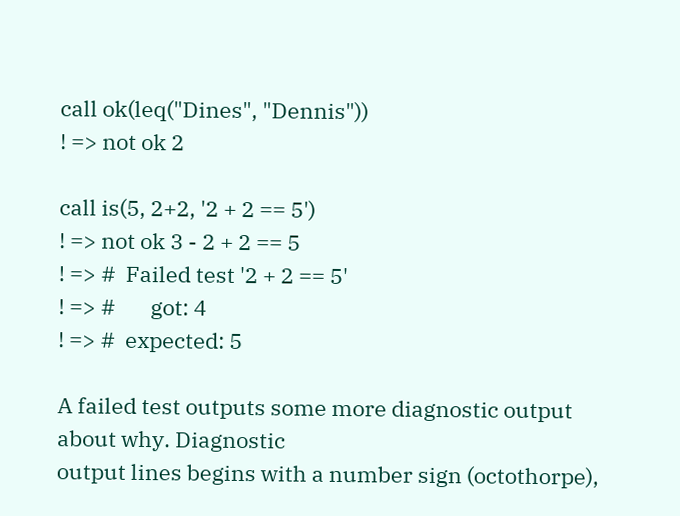call ok(leq("Dines", "Dennis"))
! => not ok 2

call is(5, 2+2, '2 + 2 == 5')
! => not ok 3 - 2 + 2 == 5
! => #  Failed test '2 + 2 == 5'
! => #       got: 4
! => #  expected: 5

A failed test outputs some more diagnostic output about why. Diagnostic
output lines begins with a number sign (octothorpe),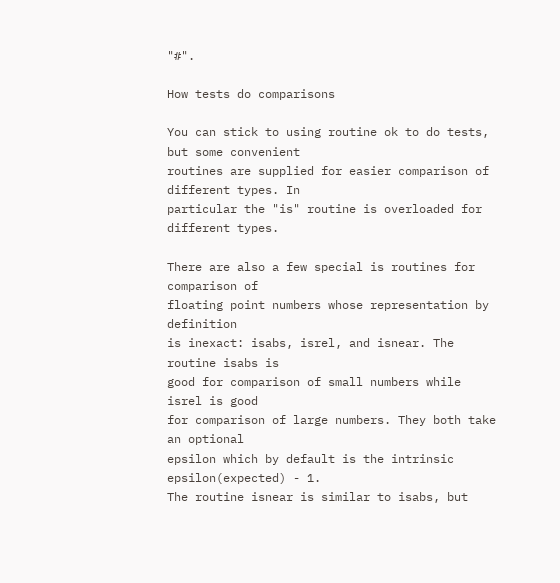"#".

How tests do comparisons

You can stick to using routine ok to do tests, but some convenient
routines are supplied for easier comparison of different types. In
particular the "is" routine is overloaded for different types.

There are also a few special is routines for comparison of
floating point numbers whose representation by definition
is inexact: isabs, isrel, and isnear. The routine isabs is
good for comparison of small numbers while isrel is good
for comparison of large numbers. They both take an optional
epsilon which by default is the intrinsic epsilon(expected) - 1.
The routine isnear is similar to isabs, but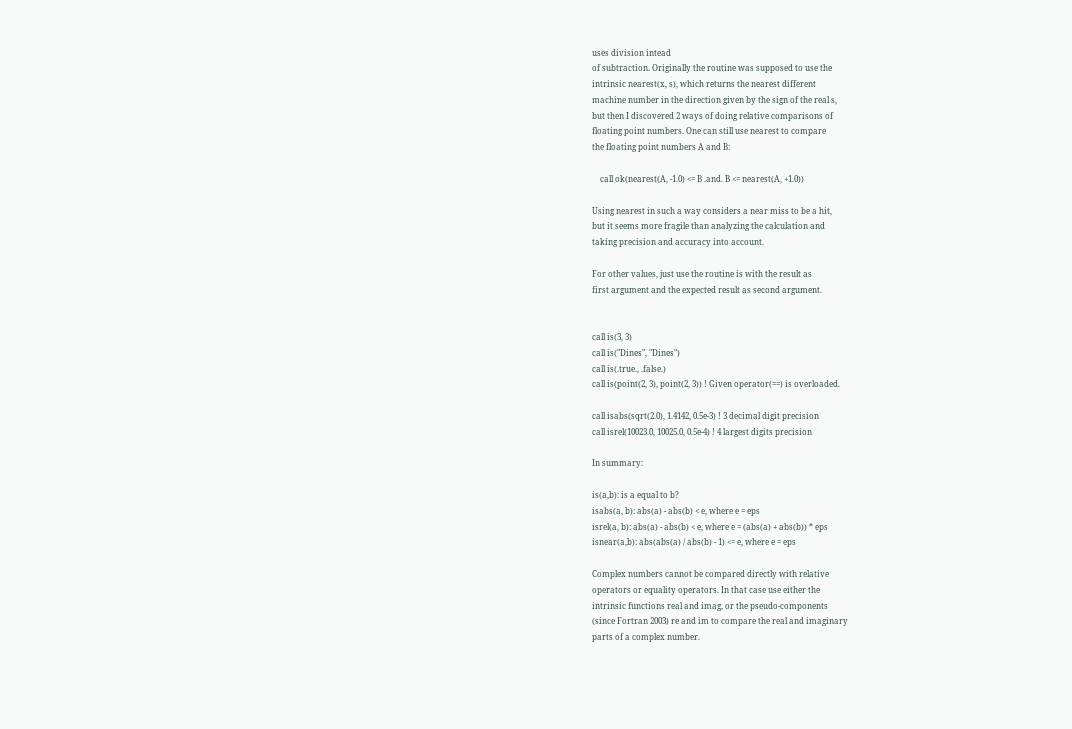uses division intead
of subtraction. Originally the routine was supposed to use the
intrinsic nearest(x, s), which returns the nearest different
machine number in the direction given by the sign of the real s,
but then I discovered 2 ways of doing relative comparisons of
floating point numbers. One can still use nearest to compare
the floating point numbers A and B:

    call ok(nearest(A, -1.0) <= B .and. B <= nearest(A, +1.0))

Using nearest in such a way considers a near miss to be a hit,
but it seems more fragile than analyzing the calculation and
taking precision and accuracy into account.

For other values, just use the routine is with the result as
first argument and the expected result as second argument.


call is(3, 3)
call is("Dines", "Dines")
call is(.true., .false.)
call is(point(2, 3), point(2, 3)) ! Given operator(==) is overloaded.

call isabs(sqrt(2.0), 1.4142, 0.5e-3) ! 3 decimal digit precision
call isrel(10023.0, 10025.0, 0.5e-4) ! 4 largest digits precision

In summary:

is(a,b): is a equal to b?
isabs(a, b): abs(a) - abs(b) < e, where e = eps
isrel(a, b): abs(a) - abs(b) < e, where e = (abs(a) + abs(b)) * eps
isnear(a,b): abs(abs(a) / abs(b) - 1) <= e, where e = eps

Complex numbers cannot be compared directly with relative
operators or equality operators. In that case use either the
intrinsic functions real and imag, or the pseudo-components
(since Fortran 2003) re and im to compare the real and imaginary
parts of a complex number.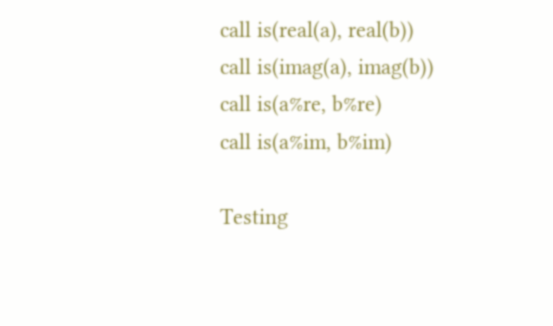call is(real(a), real(b))
call is(imag(a), imag(b))
call is(a%re, b%re)
call is(a%im, b%im)

Testing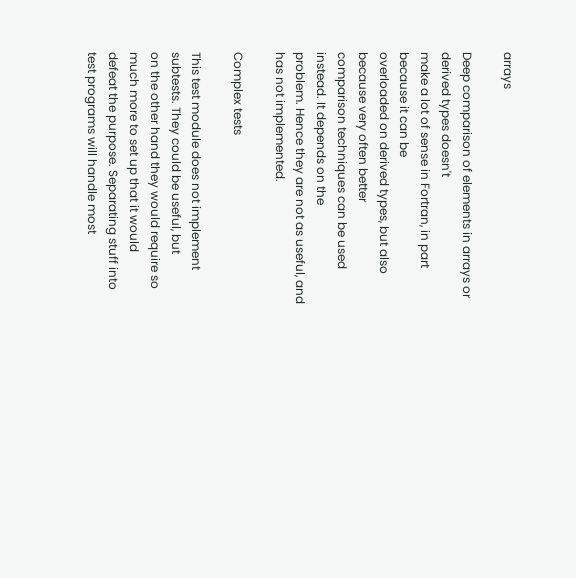arrays

Deep comparison of elements in arrays or derived types doesn't
make a lot of sense in Fortran, in part because it can be
overloaded on derived types, but also because very often better
comparison techniques can be used instead. It depends on the
problem. Hence they are not as useful, and has not implemented.

Complex tests

This test module does not implement subtests. They could be useful, but
on the other hand they would require so much more to set up that it would
defeat the purpose. Separating stuff into test programs will handle most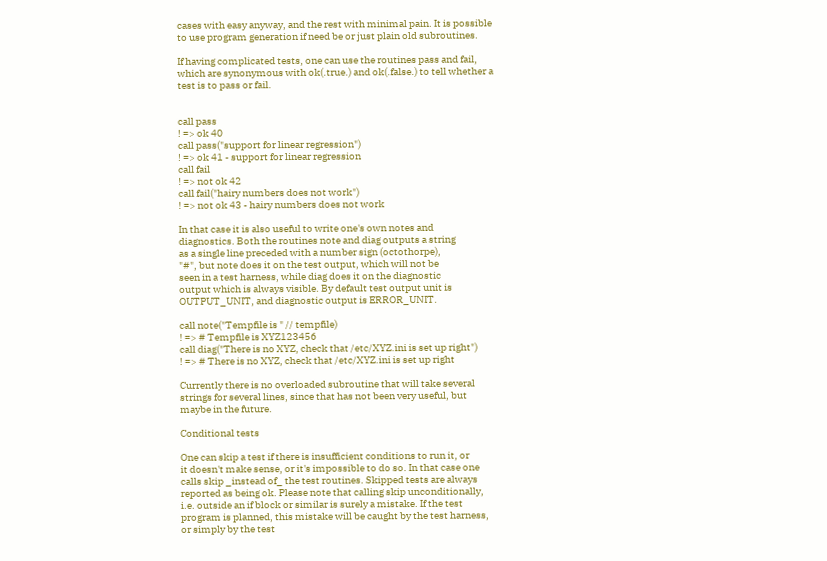cases with easy anyway, and the rest with minimal pain. It is possible
to use program generation if need be or just plain old subroutines.

If having complicated tests, one can use the routines pass and fail,
which are synonymous with ok(.true.) and ok(.false.) to tell whether a
test is to pass or fail.


call pass
! => ok 40
call pass("support for linear regression")
! => ok 41 - support for linear regression
call fail
! => not ok 42
call fail("hairy numbers does not work")
! => not ok 43 - hairy numbers does not work

In that case it is also useful to write one's own notes and
diagnostics. Both the routines note and diag outputs a string
as a single line preceded with a number sign (octothorpe),
"#", but note does it on the test output, which will not be
seen in a test harness, while diag does it on the diagnostic
output which is always visible. By default test output unit is
OUTPUT_UNIT, and diagnostic output is ERROR_UNIT.

call note("Tempfile is " // tempfile)
! => # Tempfile is XYZ123456
call diag("There is no XYZ, check that /etc/XYZ.ini is set up right")
! => # There is no XYZ, check that /etc/XYZ.ini is set up right

Currently there is no overloaded subroutine that will take several
strings for several lines, since that has not been very useful, but
maybe in the future.

Conditional tests

One can skip a test if there is insufficient conditions to run it, or
it doesn't make sense, or it's impossible to do so. In that case one
calls skip _instead of_ the test routines. Skipped tests are always
reported as being ok. Please note that calling skip unconditionally,
i.e. outside an if block or similar is surely a mistake. If the test
program is planned, this mistake will be caught by the test harness,
or simply by the test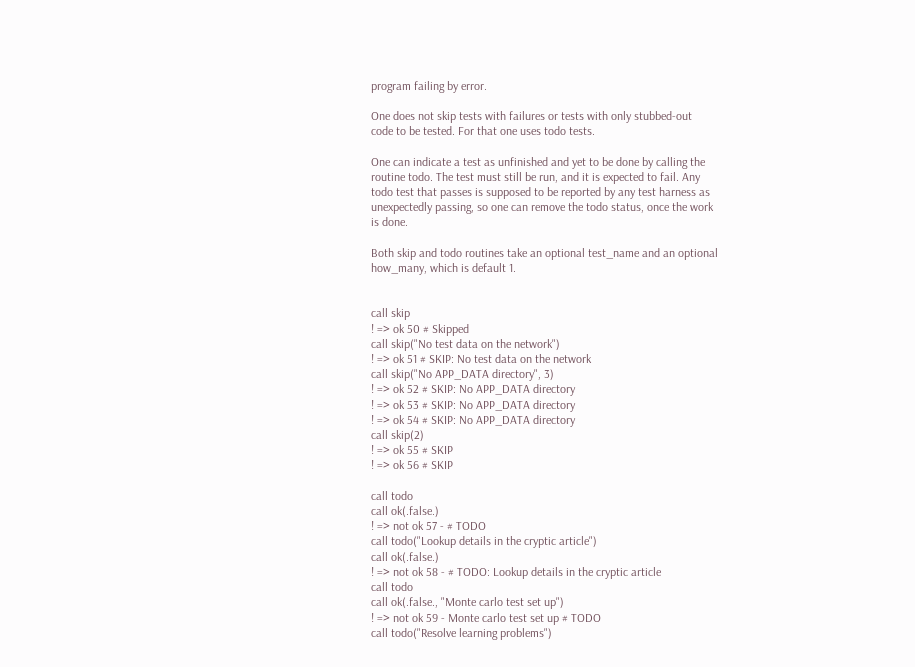program failing by error.

One does not skip tests with failures or tests with only stubbed-out
code to be tested. For that one uses todo tests.

One can indicate a test as unfinished and yet to be done by calling the
routine todo. The test must still be run, and it is expected to fail. Any
todo test that passes is supposed to be reported by any test harness as
unexpectedly passing, so one can remove the todo status, once the work
is done.

Both skip and todo routines take an optional test_name and an optional
how_many, which is default 1.


call skip
! => ok 50 # Skipped
call skip("No test data on the network")
! => ok 51 # SKIP: No test data on the network
call skip("No APP_DATA directory", 3)
! => ok 52 # SKIP: No APP_DATA directory
! => ok 53 # SKIP: No APP_DATA directory
! => ok 54 # SKIP: No APP_DATA directory
call skip(2)
! => ok 55 # SKIP
! => ok 56 # SKIP

call todo
call ok(.false.)
! => not ok 57 - # TODO
call todo("Lookup details in the cryptic article")
call ok(.false.)
! => not ok 58 - # TODO: Lookup details in the cryptic article
call todo
call ok(.false., "Monte carlo test set up")
! => not ok 59 - Monte carlo test set up # TODO
call todo("Resolve learning problems")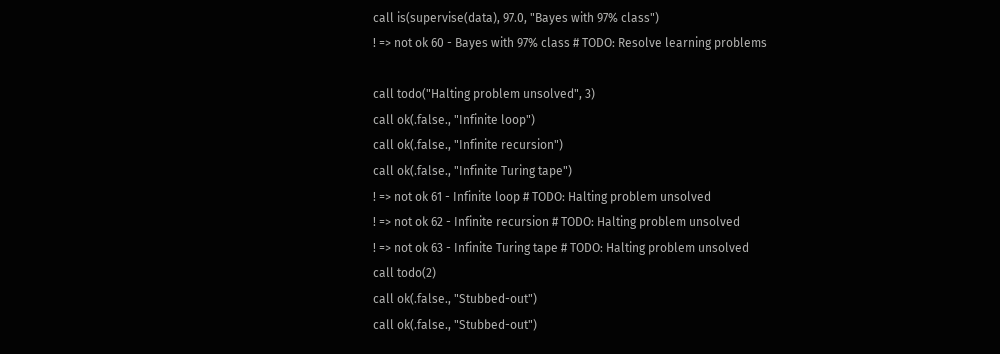call is(supervise(data), 97.0, "Bayes with 97% class")
! => not ok 60 - Bayes with 97% class # TODO: Resolve learning problems

call todo("Halting problem unsolved", 3)
call ok(.false., "Infinite loop")
call ok(.false., "Infinite recursion")
call ok(.false., "Infinite Turing tape")
! => not ok 61 - Infinite loop # TODO: Halting problem unsolved
! => not ok 62 - Infinite recursion # TODO: Halting problem unsolved
! => not ok 63 - Infinite Turing tape # TODO: Halting problem unsolved
call todo(2)
call ok(.false., "Stubbed-out")
call ok(.false., "Stubbed-out")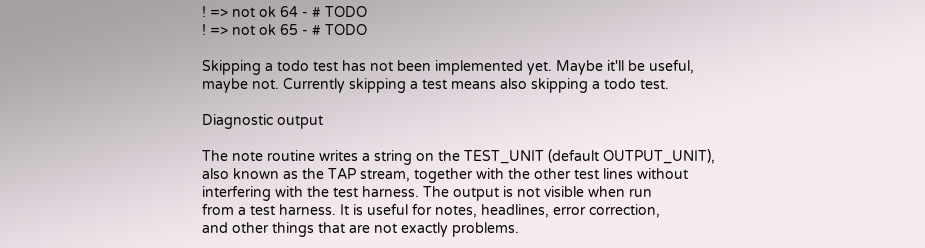! => not ok 64 - # TODO
! => not ok 65 - # TODO

Skipping a todo test has not been implemented yet. Maybe it'll be useful,
maybe not. Currently skipping a test means also skipping a todo test.

Diagnostic output

The note routine writes a string on the TEST_UNIT (default OUTPUT_UNIT),
also known as the TAP stream, together with the other test lines without
interfering with the test harness. The output is not visible when run
from a test harness. It is useful for notes, headlines, error correction,
and other things that are not exactly problems.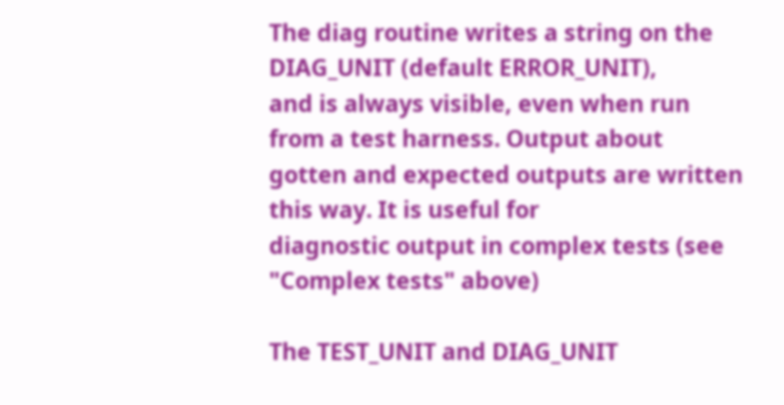The diag routine writes a string on the DIAG_UNIT (default ERROR_UNIT),
and is always visible, even when run from a test harness. Output about
gotten and expected outputs are written this way. It is useful for
diagnostic output in complex tests (see "Complex tests" above)

The TEST_UNIT and DIAG_UNIT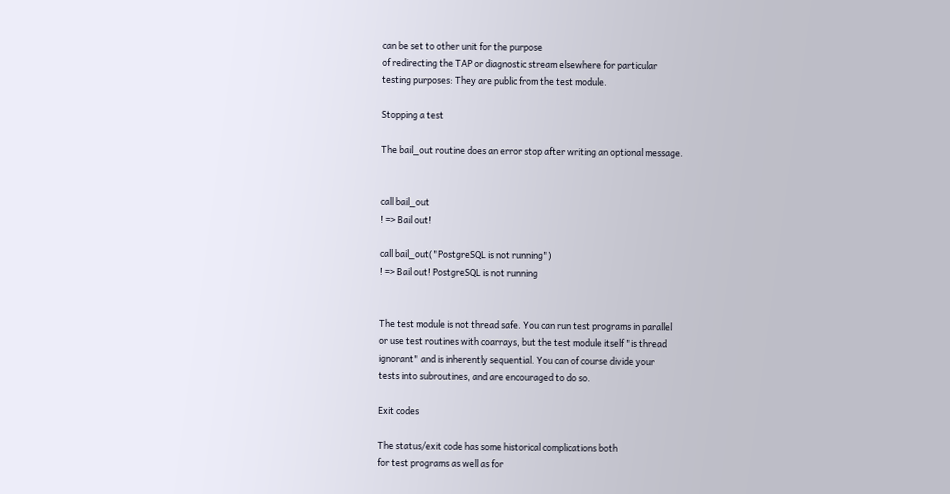can be set to other unit for the purpose
of redirecting the TAP or diagnostic stream elsewhere for particular
testing purposes: They are public from the test module.

Stopping a test

The bail_out routine does an error stop after writing an optional message.


call bail_out
! => Bail out!

call bail_out("PostgreSQL is not running")
! => Bail out! PostgreSQL is not running


The test module is not thread safe. You can run test programs in parallel
or use test routines with coarrays, but the test module itself "is thread
ignorant" and is inherently sequential. You can of course divide your
tests into subroutines, and are encouraged to do so.

Exit codes

The status/exit code has some historical complications both
for test programs as well as for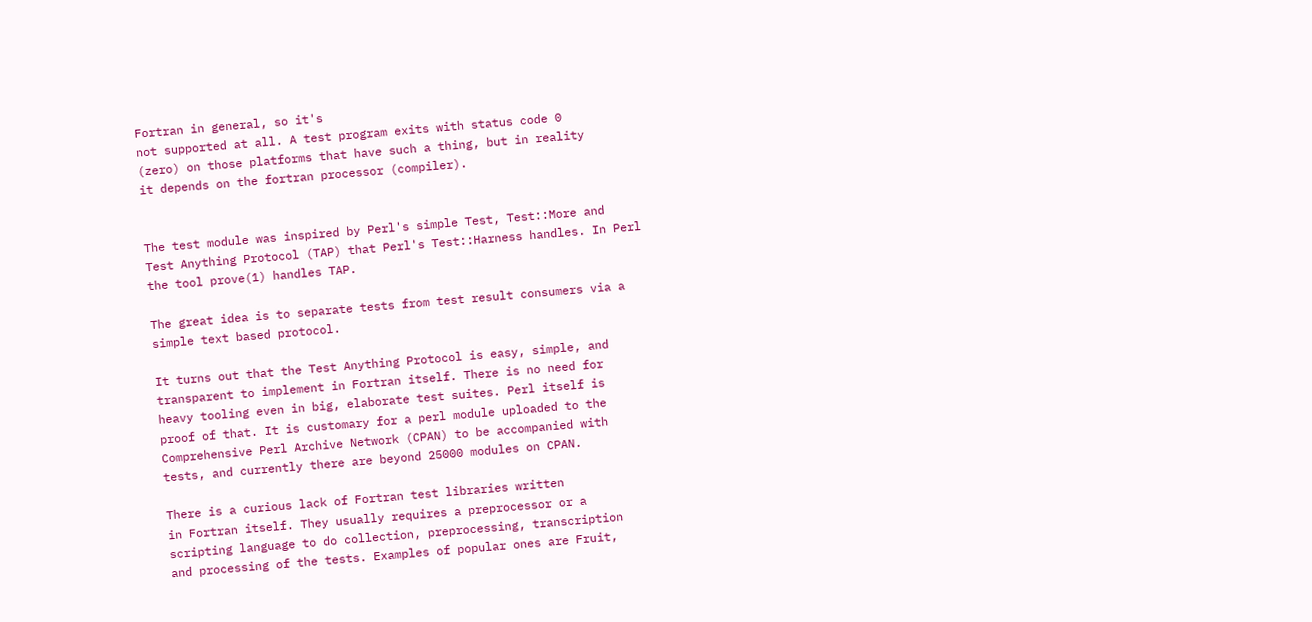Fortran in general, so it's
not supported at all. A test program exits with status code 0
(zero) on those platforms that have such a thing, but in reality
it depends on the fortran processor (compiler).


The test module was inspired by Perl's simple Test, Test::More and
Test Anything Protocol (TAP) that Perl's Test::Harness handles. In Perl
the tool prove(1) handles TAP.

The great idea is to separate tests from test result consumers via a
simple text based protocol.

It turns out that the Test Anything Protocol is easy, simple, and
transparent to implement in Fortran itself. There is no need for
heavy tooling even in big, elaborate test suites. Perl itself is
proof of that. It is customary for a perl module uploaded to the
Comprehensive Perl Archive Network (CPAN) to be accompanied with
tests, and currently there are beyond 25000 modules on CPAN.

There is a curious lack of Fortran test libraries written
in Fortran itself. They usually requires a preprocessor or a
scripting language to do collection, preprocessing, transcription
and processing of the tests. Examples of popular ones are Fruit,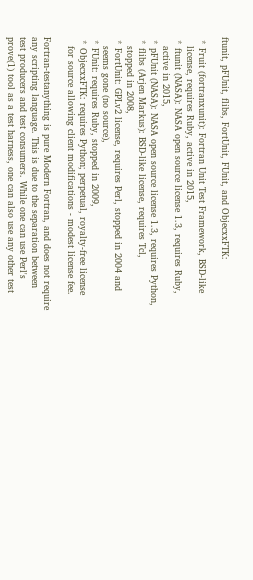ftunit, pFUnit, flibs, FortUnit, FUnit, and ObjecxxFTK:

 * Fruit (fortranxunit): Fortran Unit Test Framework, BSD-like
   license, requires Ruby, active in 2015,
 * ftunit (NASA): NASA open source license 1.3, requires Ruby,
   active in 2015,
 * pFUnit (NASA): NASA open source license 1.3, requires Python,
 * flibs (Arjen Markus): BSD-like license, requires Tcl,
   stopped in 2008,
 * FortUnit: GPLv2 license, requires Perl, stopped in 2004 and
   seems gone (no source),
 * FUnit: requires Ruby, stopped in 2009,
 * ObjecxxFTK: requires Python; perpetual, royalty-free license
   for source allowing client modifications - modest license fee.

Fortran-testanything is pure Modern Fortran, and does not require
any scripting language. This is due to the separation between
test producers and test consumers. While one can use Perl's
prove(1) tool as a test harness, one can also use any other test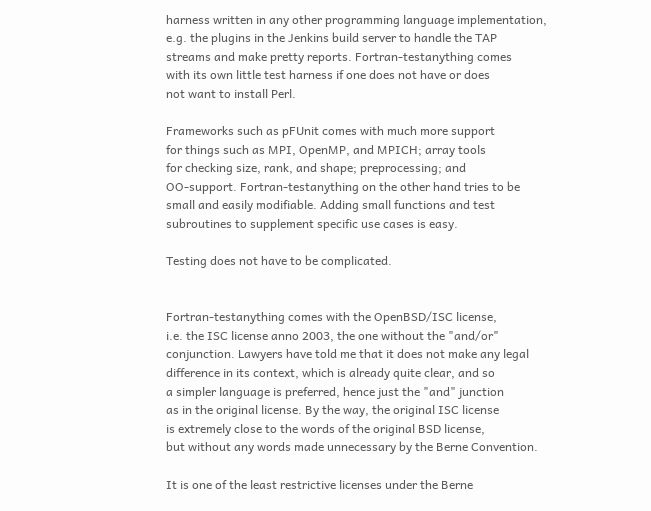harness written in any other programming language implementation,
e.g. the plugins in the Jenkins build server to handle the TAP
streams and make pretty reports. Fortran-testanything comes
with its own little test harness if one does not have or does
not want to install Perl.

Frameworks such as pFUnit comes with much more support
for things such as MPI, OpenMP, and MPICH; array tools
for checking size, rank, and shape; preprocessing; and
OO-support. Fortran-testanything on the other hand tries to be
small and easily modifiable. Adding small functions and test
subroutines to supplement specific use cases is easy.

Testing does not have to be complicated.


Fortran-testanything comes with the OpenBSD/ISC license,
i.e. the ISC license anno 2003, the one without the "and/or"
conjunction. Lawyers have told me that it does not make any legal
difference in its context, which is already quite clear, and so
a simpler language is preferred, hence just the "and" junction
as in the original license. By the way, the original ISC license
is extremely close to the words of the original BSD license,
but without any words made unnecessary by the Berne Convention.

It is one of the least restrictive licenses under the Berne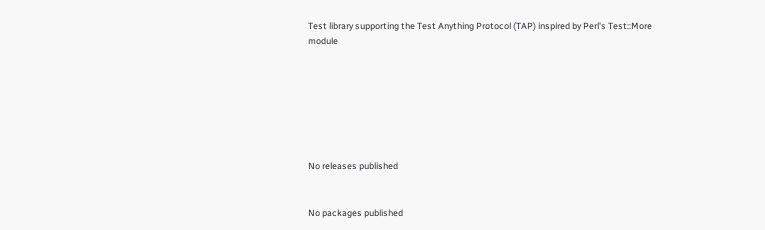Test library supporting the Test Anything Protocol (TAP) inspired by Perl's Test::More module







No releases published


No packages published